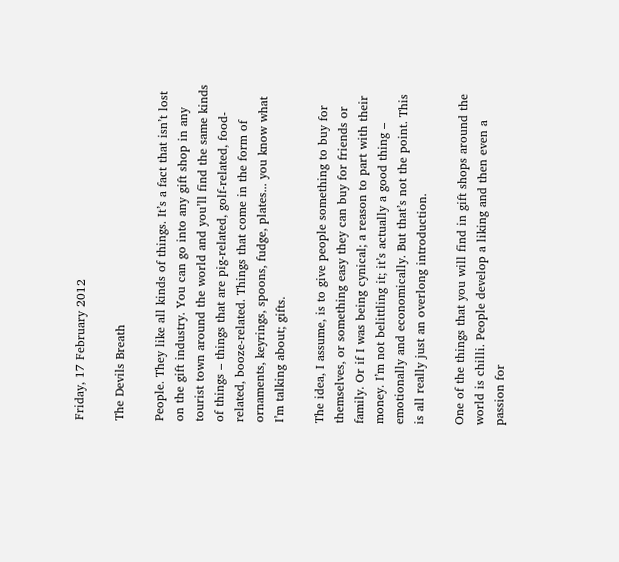Friday, 17 February 2012

The Devils Breath

People. They like all kinds of things. It’s a fact that isn’t lost on the gift industry. You can go into any gift shop in any tourist town around the world and you’ll find the same kinds of things – things that are pig-related, golf-related, food-related, booze-related. Things that come in the form of ornaments, keyrings, spoons, fudge, plates... you know what I’m talking about; gifts.

The idea, I assume, is to give people something to buy for themselves, or something easy they can buy for friends or family. Or if I was being cynical; a reason to part with their money. I’m not belittling it; it’s actually a good thing – emotionally and economically. But that’s not the point. This is all really just an overlong introduction.

One of the things that you will find in gift shops around the world is chilli. People develop a liking and then even a passion for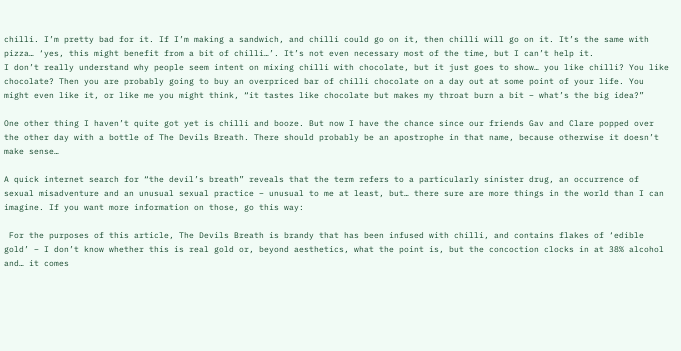chilli. I’m pretty bad for it. If I’m making a sandwich, and chilli could go on it, then chilli will go on it. It’s the same with pizza… ‘yes, this might benefit from a bit of chilli…’. It’s not even necessary most of the time, but I can’t help it.
I don’t really understand why people seem intent on mixing chilli with chocolate, but it just goes to show… you like chilli? You like chocolate? Then you are probably going to buy an overpriced bar of chilli chocolate on a day out at some point of your life. You might even like it, or like me you might think, “it tastes like chocolate but makes my throat burn a bit – what’s the big idea?”

One other thing I haven’t quite got yet is chilli and booze. But now I have the chance since our friends Gav and Clare popped over the other day with a bottle of The Devils Breath. There should probably be an apostrophe in that name, because otherwise it doesn’t make sense…

A quick internet search for “the devil’s breath” reveals that the term refers to a particularly sinister drug, an occurrence of sexual misadventure and an unusual sexual practice – unusual to me at least, but… there sure are more things in the world than I can imagine. If you want more information on those, go this way:

 For the purposes of this article, The Devils Breath is brandy that has been infused with chilli, and contains flakes of ‘edible gold’ – I don’t know whether this is real gold or, beyond aesthetics, what the point is, but the concoction clocks in at 38% alcohol and… it comes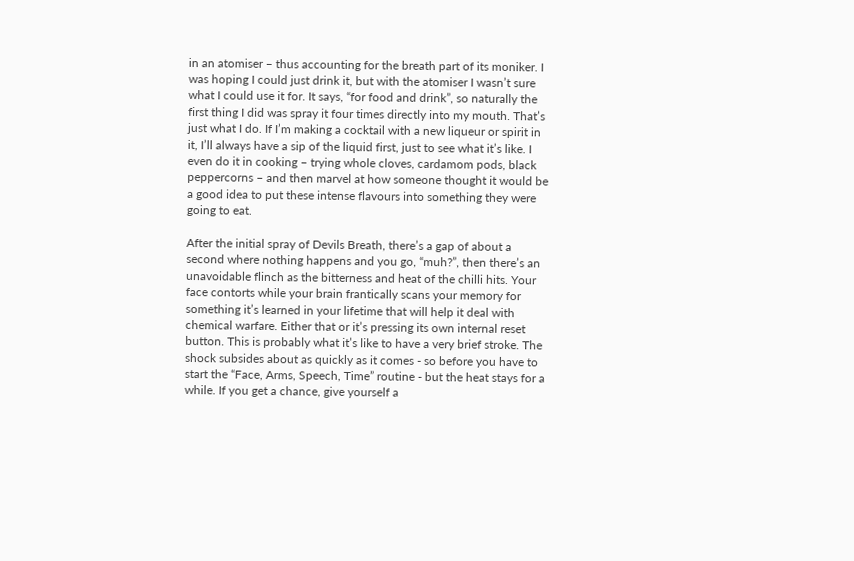in an atomiser – thus accounting for the breath part of its moniker. I was hoping I could just drink it, but with the atomiser I wasn’t sure what I could use it for. It says, “for food and drink”, so naturally the first thing I did was spray it four times directly into my mouth. That’s just what I do. If I’m making a cocktail with a new liqueur or spirit in it, I’ll always have a sip of the liquid first, just to see what it’s like. I even do it in cooking – trying whole cloves, cardamom pods, black peppercorns – and then marvel at how someone thought it would be a good idea to put these intense flavours into something they were going to eat.

After the initial spray of Devils Breath, there’s a gap of about a second where nothing happens and you go, “muh?”, then there’s an unavoidable flinch as the bitterness and heat of the chilli hits. Your face contorts while your brain frantically scans your memory for something it’s learned in your lifetime that will help it deal with chemical warfare. Either that or it’s pressing its own internal reset button. This is probably what it’s like to have a very brief stroke. The shock subsides about as quickly as it comes - so before you have to start the “Face, Arms, Speech, Time” routine - but the heat stays for a while. If you get a chance, give yourself a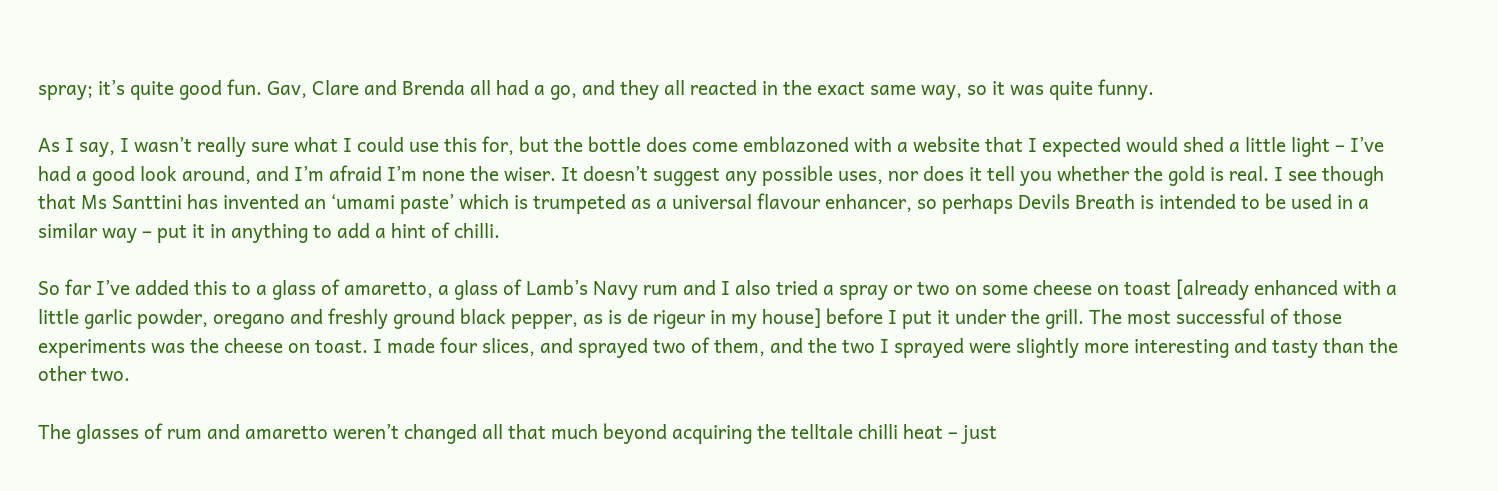spray; it’s quite good fun. Gav, Clare and Brenda all had a go, and they all reacted in the exact same way, so it was quite funny.

As I say, I wasn’t really sure what I could use this for, but the bottle does come emblazoned with a website that I expected would shed a little light – I’ve had a good look around, and I’m afraid I’m none the wiser. It doesn’t suggest any possible uses, nor does it tell you whether the gold is real. I see though that Ms Santtini has invented an ‘umami paste’ which is trumpeted as a universal flavour enhancer, so perhaps Devils Breath is intended to be used in a similar way – put it in anything to add a hint of chilli.

So far I’ve added this to a glass of amaretto, a glass of Lamb’s Navy rum and I also tried a spray or two on some cheese on toast [already enhanced with a little garlic powder, oregano and freshly ground black pepper, as is de rigeur in my house] before I put it under the grill. The most successful of those experiments was the cheese on toast. I made four slices, and sprayed two of them, and the two I sprayed were slightly more interesting and tasty than the other two.

The glasses of rum and amaretto weren’t changed all that much beyond acquiring the telltale chilli heat – just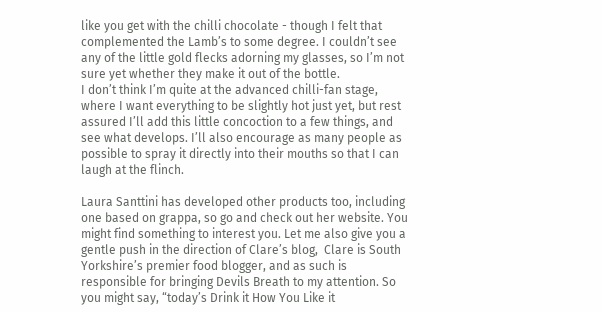like you get with the chilli chocolate - though I felt that complemented the Lamb’s to some degree. I couldn’t see any of the little gold flecks adorning my glasses, so I’m not sure yet whether they make it out of the bottle.
I don’t think I’m quite at the advanced chilli-fan stage, where I want everything to be slightly hot just yet, but rest assured I’ll add this little concoction to a few things, and see what develops. I’ll also encourage as many people as possible to spray it directly into their mouths so that I can laugh at the flinch.

Laura Santtini has developed other products too, including one based on grappa, so go and check out her website. You might find something to interest you. Let me also give you a gentle push in the direction of Clare’s blog,  Clare is South Yorkshire’s premier food blogger, and as such is responsible for bringing Devils Breath to my attention. So you might say, “today’s Drink it How You Like it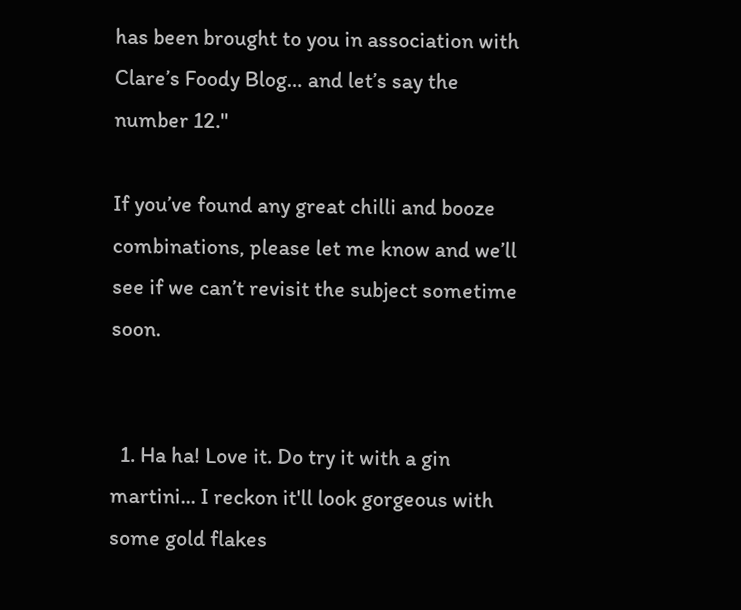has been brought to you in association with Clare’s Foody Blog… and let’s say the number 12."

If you’ve found any great chilli and booze combinations, please let me know and we’ll see if we can’t revisit the subject sometime soon.


  1. Ha ha! Love it. Do try it with a gin martini... I reckon it'll look gorgeous with some gold flakes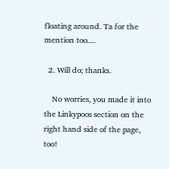floating around. Ta for the mention too....

  2. Will do; thanks.

    No worries, you made it into the Linkypoos section on the right hand side of the page, too!